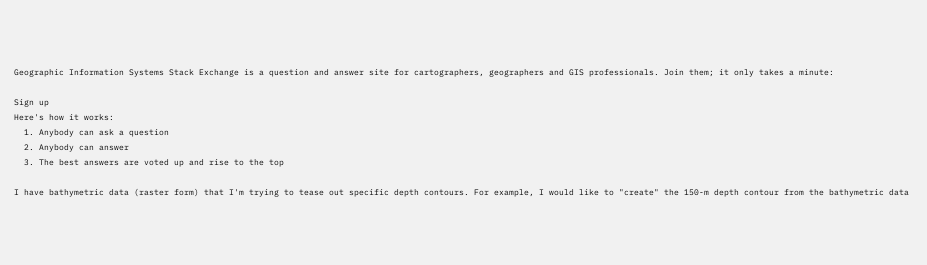Geographic Information Systems Stack Exchange is a question and answer site for cartographers, geographers and GIS professionals. Join them; it only takes a minute:

Sign up
Here's how it works:
  1. Anybody can ask a question
  2. Anybody can answer
  3. The best answers are voted up and rise to the top

I have bathymetric data (raster form) that I'm trying to tease out specific depth contours. For example, I would like to "create" the 150-m depth contour from the bathymetric data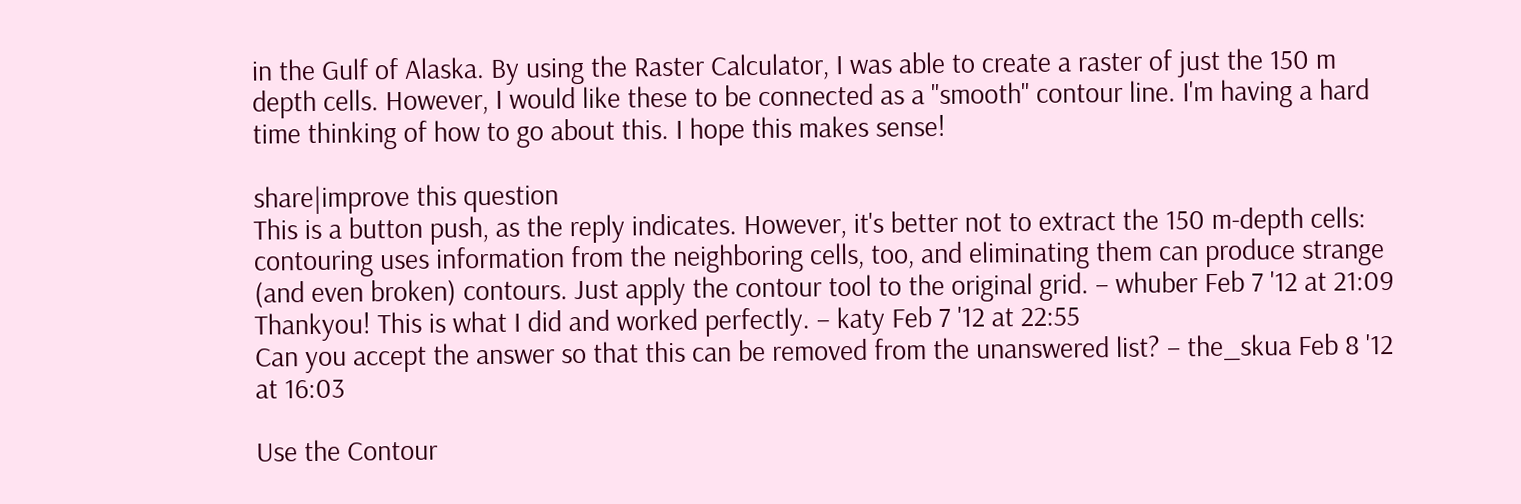in the Gulf of Alaska. By using the Raster Calculator, I was able to create a raster of just the 150 m depth cells. However, I would like these to be connected as a "smooth" contour line. I'm having a hard time thinking of how to go about this. I hope this makes sense!

share|improve this question
This is a button push, as the reply indicates. However, it's better not to extract the 150 m-depth cells: contouring uses information from the neighboring cells, too, and eliminating them can produce strange (and even broken) contours. Just apply the contour tool to the original grid. – whuber Feb 7 '12 at 21:09
Thankyou! This is what I did and worked perfectly. – katy Feb 7 '12 at 22:55
Can you accept the answer so that this can be removed from the unanswered list? – the_skua Feb 8 '12 at 16:03

Use the Contour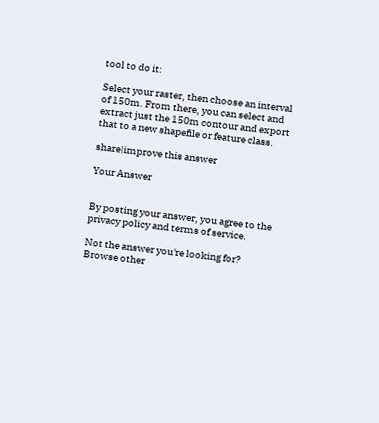tool to do it:

Select your raster, then choose an interval of 150m. From there, you can select and extract just the 150m contour and export that to a new shapefile or feature class.

share|improve this answer

Your Answer


By posting your answer, you agree to the privacy policy and terms of service.

Not the answer you're looking for? Browse other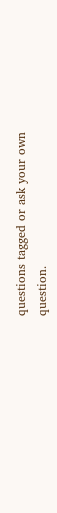questions tagged or ask your own question.